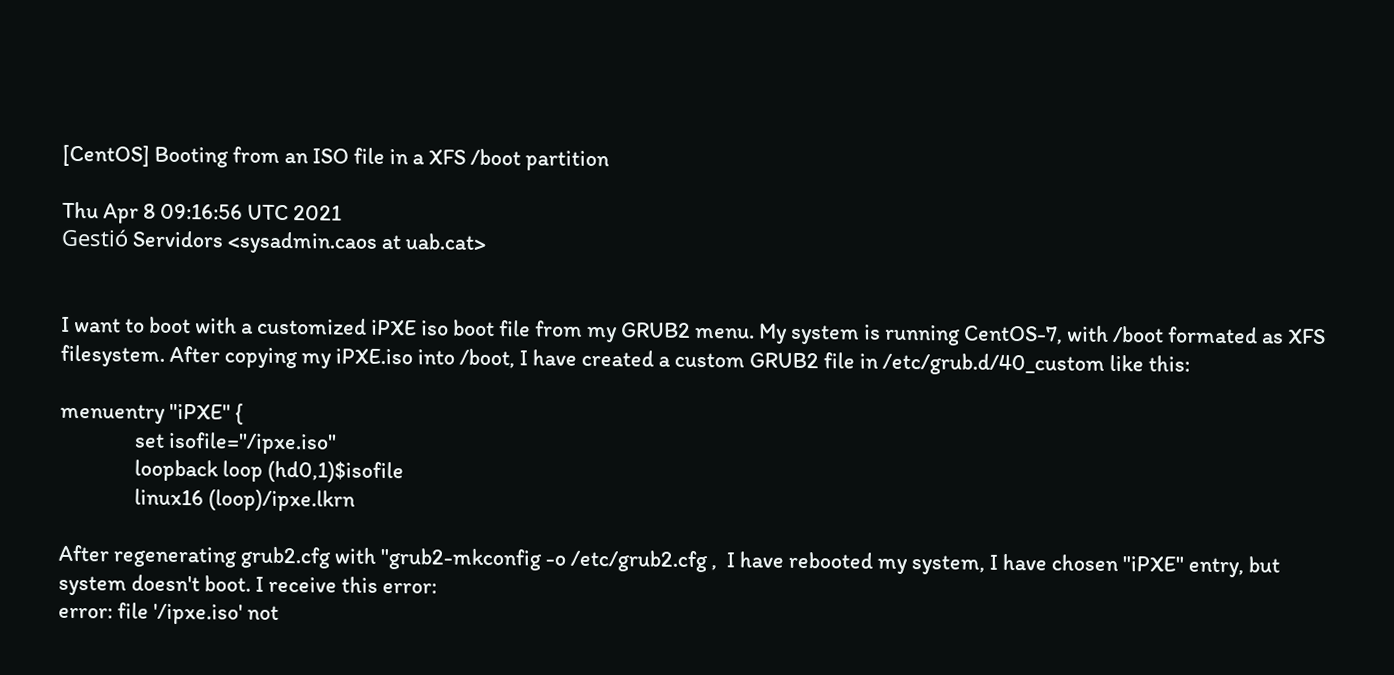[CentOS] Booting from an ISO file in a XFS /boot partition

Thu Apr 8 09:16:56 UTC 2021
Gestió Servidors <sysadmin.caos at uab.cat>


I want to boot with a customized iPXE iso boot file from my GRUB2 menu. My system is running CentOS-7, with /boot formated as XFS filesystem. After copying my iPXE.iso into /boot, I have created a custom GRUB2 file in /etc/grub.d/40_custom like this:

menuentry "iPXE" {
               set isofile="/ipxe.iso"
               loopback loop (hd0,1)$isofile
               linux16 (loop)/ipxe.lkrn

After regenerating grub2.cfg with "grub2-mkconfig -o /etc/grub2.cfg ,  I have rebooted my system, I have chosen "iPXE" entry, but system doesn't boot. I receive this error:
error: file '/ipxe.iso' not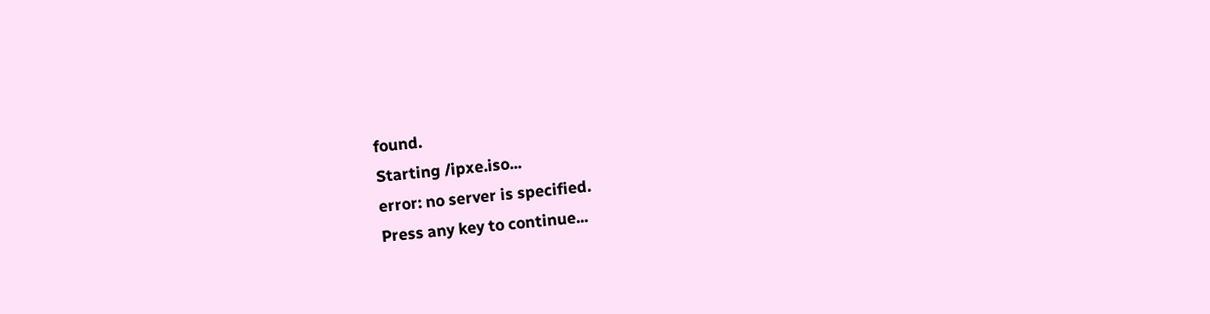found.
Starting /ipxe.iso...
error: no server is specified.
Press any key to continue...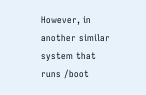However, in another similar system that runs /boot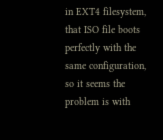in EXT4 filesystem, that ISO file boots perfectly with the same configuration, so it seems the problem is with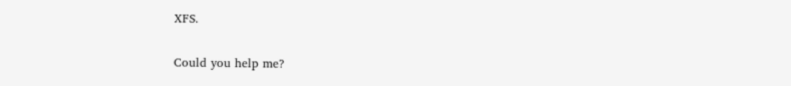XFS.

Could you help me?